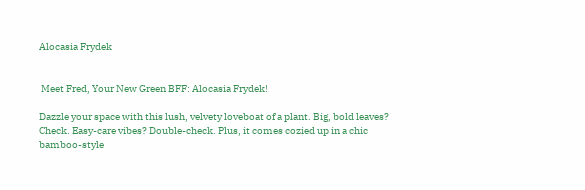Alocasia Frydek


 Meet Fred, Your New Green BFF: Alocasia Frydek!

Dazzle your space with this lush, velvety loveboat of a plant. Big, bold leaves? Check. Easy-care vibes? Double-check. Plus, it comes cozied up in a chic bamboo-style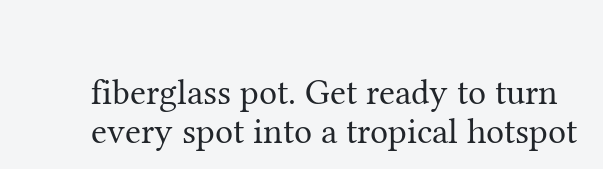fiberglass pot. Get ready to turn every spot into a tropical hotspot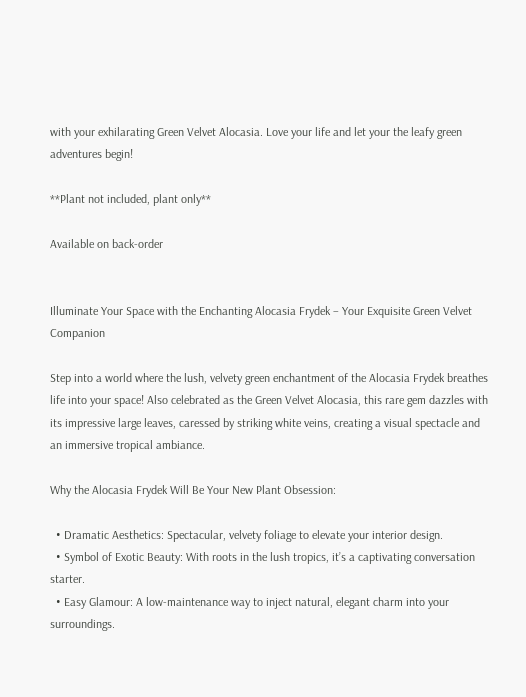with your exhilarating Green Velvet Alocasia. Love your life and let your the leafy green adventures begin!

**Plant not included, plant only**

Available on back-order


Illuminate Your Space with the Enchanting Alocasia Frydek – Your Exquisite Green Velvet Companion

Step into a world where the lush, velvety green enchantment of the Alocasia Frydek breathes life into your space! Also celebrated as the Green Velvet Alocasia, this rare gem dazzles with its impressive large leaves, caressed by striking white veins, creating a visual spectacle and an immersive tropical ambiance.

Why the Alocasia Frydek Will Be Your New Plant Obsession:

  • Dramatic Aesthetics: Spectacular, velvety foliage to elevate your interior design.
  • Symbol of Exotic Beauty: With roots in the lush tropics, it’s a captivating conversation starter.
  • Easy Glamour: A low-maintenance way to inject natural, elegant charm into your surroundings.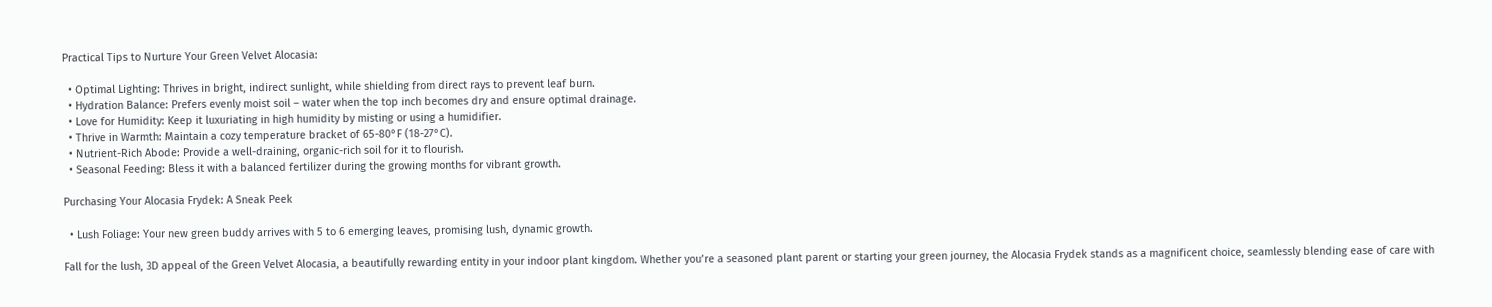Practical Tips to Nurture Your Green Velvet Alocasia:

  • Optimal Lighting: Thrives in bright, indirect sunlight, while shielding from direct rays to prevent leaf burn.
  • Hydration Balance: Prefers evenly moist soil – water when the top inch becomes dry and ensure optimal drainage.
  • Love for Humidity: Keep it luxuriating in high humidity by misting or using a humidifier.
  • Thrive in Warmth: Maintain a cozy temperature bracket of 65-80°F (18-27°C).
  • Nutrient-Rich Abode: Provide a well-draining, organic-rich soil for it to flourish.
  • Seasonal Feeding: Bless it with a balanced fertilizer during the growing months for vibrant growth.

Purchasing Your Alocasia Frydek: A Sneak Peek

  • Lush Foliage: Your new green buddy arrives with 5 to 6 emerging leaves, promising lush, dynamic growth.

Fall for the lush, 3D appeal of the Green Velvet Alocasia, a beautifully rewarding entity in your indoor plant kingdom. Whether you’re a seasoned plant parent or starting your green journey, the Alocasia Frydek stands as a magnificent choice, seamlessly blending ease of care with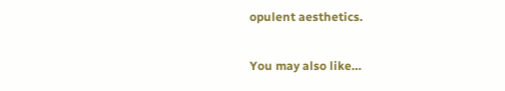opulent aesthetics.

You may also like…